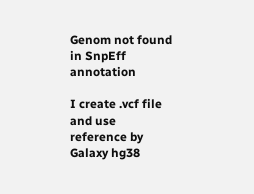Genom not found in SnpEff annotation

I create .vcf file and use reference by Galaxy hg38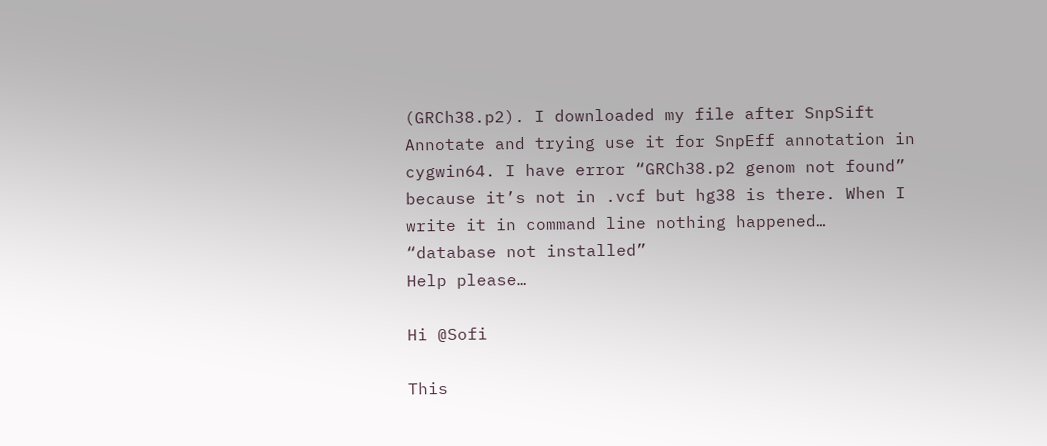(GRCh38.p2). I downloaded my file after SnpSift Annotate and trying use it for SnpEff annotation in cygwin64. I have error “GRCh38.p2 genom not found” because it’s not in .vcf but hg38 is there. When I write it in command line nothing happened… “database not installed”
Help please…

Hi @Sofi

This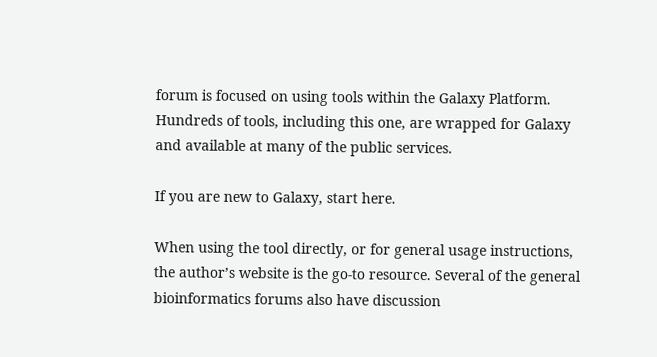forum is focused on using tools within the Galaxy Platform. Hundreds of tools, including this one, are wrapped for Galaxy and available at many of the public services.

If you are new to Galaxy, start here.

When using the tool directly, or for general usage instructions, the author’s website is the go-to resource. Several of the general bioinformatics forums also have discussion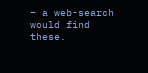– a web-search would find these.